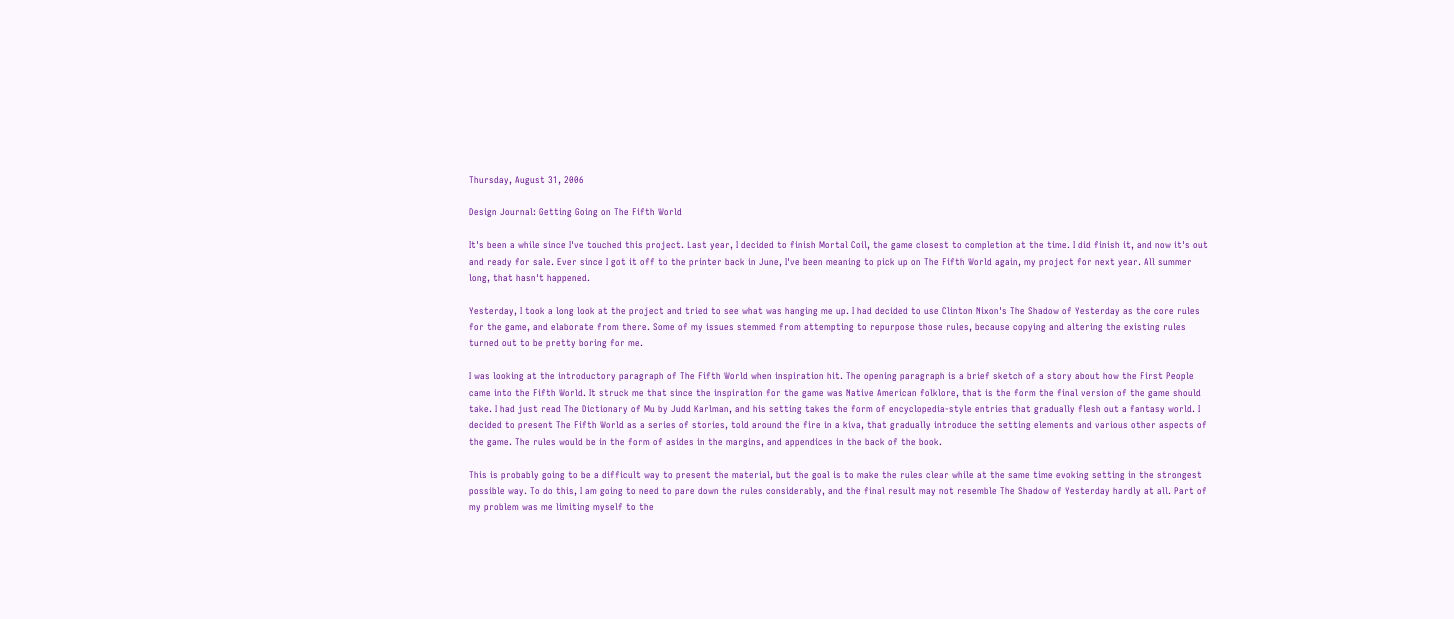Thursday, August 31, 2006

Design Journal: Getting Going on The Fifth World

It's been a while since I've touched this project. Last year, I decided to finish Mortal Coil, the game closest to completion at the time. I did finish it, and now it's out and ready for sale. Ever since I got it off to the printer back in June, I've been meaning to pick up on The Fifth World again, my project for next year. All summer long, that hasn't happened.

Yesterday, I took a long look at the project and tried to see what was hanging me up. I had decided to use Clinton Nixon's The Shadow of Yesterday as the core rules for the game, and elaborate from there. Some of my issues stemmed from attempting to repurpose those rules, because copying and altering the existing rules turned out to be pretty boring for me.

I was looking at the introductory paragraph of The Fifth World when inspiration hit. The opening paragraph is a brief sketch of a story about how the First People came into the Fifth World. It struck me that since the inspiration for the game was Native American folklore, that is the form the final version of the game should take. I had just read The Dictionary of Mu by Judd Karlman, and his setting takes the form of encyclopedia-style entries that gradually flesh out a fantasy world. I decided to present The Fifth World as a series of stories, told around the fire in a kiva, that gradually introduce the setting elements and various other aspects of the game. The rules would be in the form of asides in the margins, and appendices in the back of the book.

This is probably going to be a difficult way to present the material, but the goal is to make the rules clear while at the same time evoking setting in the strongest possible way. To do this, I am going to need to pare down the rules considerably, and the final result may not resemble The Shadow of Yesterday hardly at all. Part of my problem was me limiting myself to the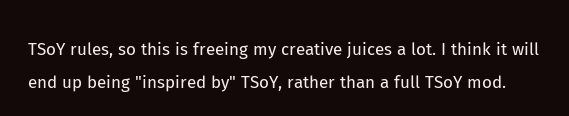TSoY rules, so this is freeing my creative juices a lot. I think it will end up being "inspired by" TSoY, rather than a full TSoY mod.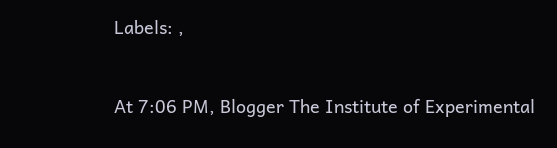Labels: ,


At 7:06 PM, Blogger The Institute of Experimental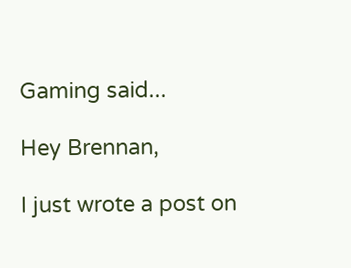Gaming said...

Hey Brennan,

I just wrote a post on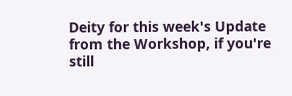Deity for this week's Update from the Workshop, if you're still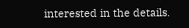interested in the details.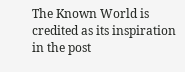The Known World is credited as its inspiration in the post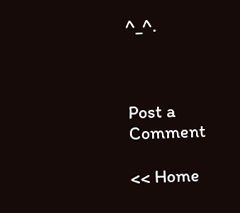^_^.



Post a Comment

<< Home